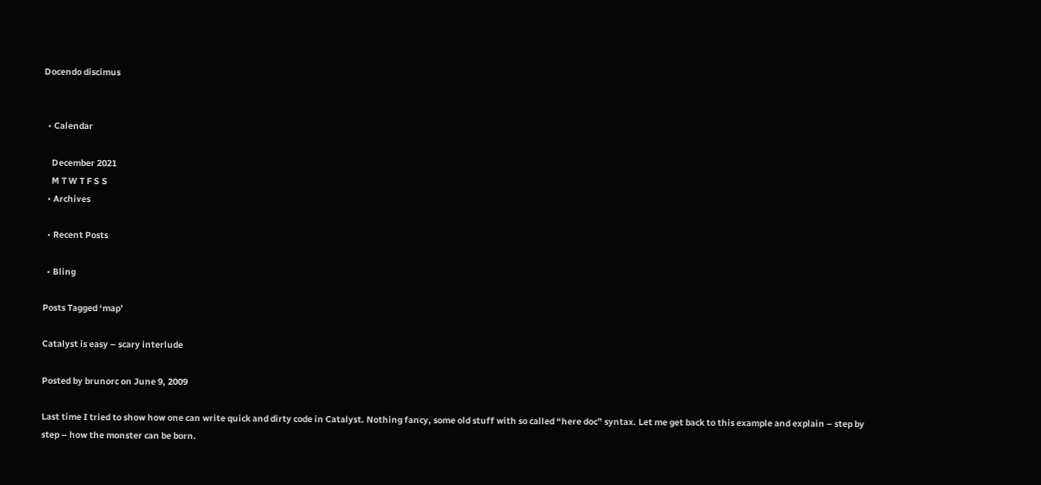Docendo discimus


  • Calendar

    December 2021
    M T W T F S S
  • Archives

  • Recent Posts

  • Bling

Posts Tagged ‘map’

Catalyst is easy – scary interlude

Posted by brunorc on June 9, 2009

Last time I tried to show how one can write quick and dirty code in Catalyst. Nothing fancy, some old stuff with so called “here doc” syntax. Let me get back to this example and explain – step by step – how the monster can be born.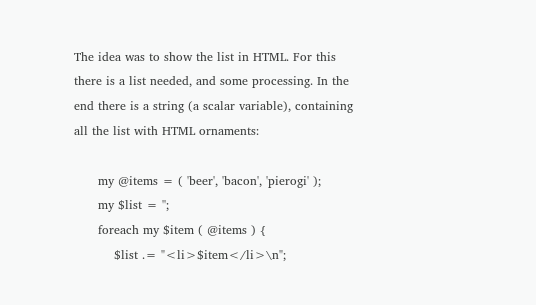The idea was to show the list in HTML. For this there is a list needed, and some processing. In the end there is a string (a scalar variable), containing all the list with HTML ornaments:

      my @items = ( 'beer', 'bacon', 'pierogi' );
      my $list = '';
      foreach my $item ( @items ) {
          $list .= "<li>$item</li>\n";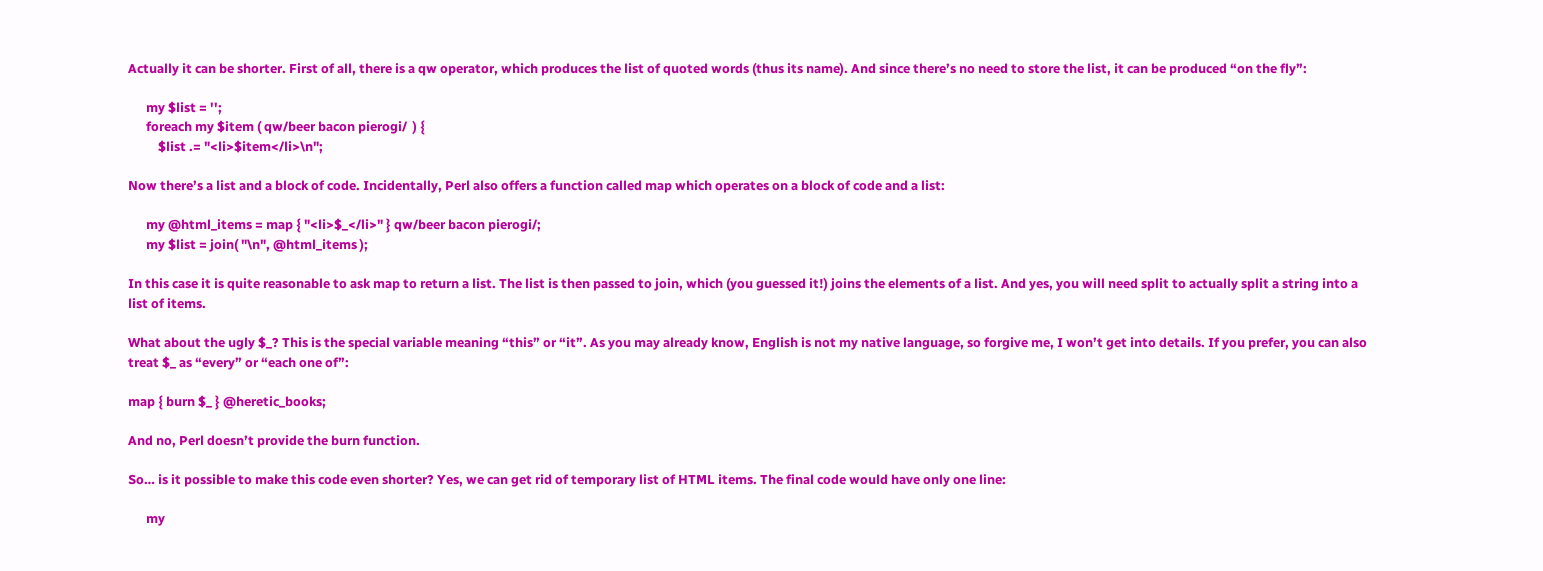Actually it can be shorter. First of all, there is a qw operator, which produces the list of quoted words (thus its name). And since there’s no need to store the list, it can be produced “on the fly”:

      my $list = '';
      foreach my $item ( qw/beer bacon pierogi/  ) {
          $list .= "<li>$item</li>\n";

Now there’s a list and a block of code. Incidentally, Perl also offers a function called map which operates on a block of code and a list:

      my @html_items = map { "<li>$_</li>" } qw/beer bacon pierogi/;
      my $list = join( "\n", @html_items );

In this case it is quite reasonable to ask map to return a list. The list is then passed to join, which (you guessed it!) joins the elements of a list. And yes, you will need split to actually split a string into a list of items.

What about the ugly $_? This is the special variable meaning “this” or “it”. As you may already know, English is not my native language, so forgive me, I won’t get into details. If you prefer, you can also treat $_ as “every” or “each one of”:

map { burn $_ } @heretic_books;

And no, Perl doesn’t provide the burn function.

So… is it possible to make this code even shorter? Yes, we can get rid of temporary list of HTML items. The final code would have only one line:

      my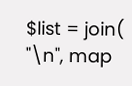$list = join( "\n", map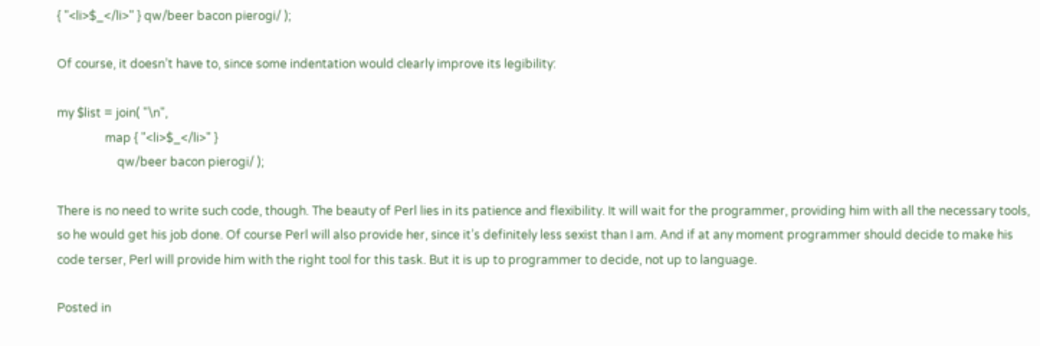{ "<li>$_</li>" } qw/beer bacon pierogi/ );

Of course, it doesn’t have to, since some indentation would clearly improve its legibility:

my $list = join( "\n",
                map { "<li>$_</li>" }
                    qw/beer bacon pierogi/ );

There is no need to write such code, though. The beauty of Perl lies in its patience and flexibility. It will wait for the programmer, providing him with all the necessary tools, so he would get his job done. Of course Perl will also provide her, since it’s definitely less sexist than I am. And if at any moment programmer should decide to make his code terser, Perl will provide him with the right tool for this task. But it is up to programmer to decide, not up to language.

Posted in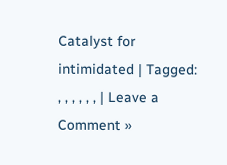Catalyst for intimidated | Tagged: , , , , , , | Leave a Comment »